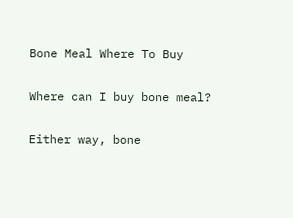Bone Meal Where To Buy

Where can I buy bone meal?

Either way, bone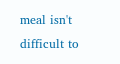meal isn't difficult to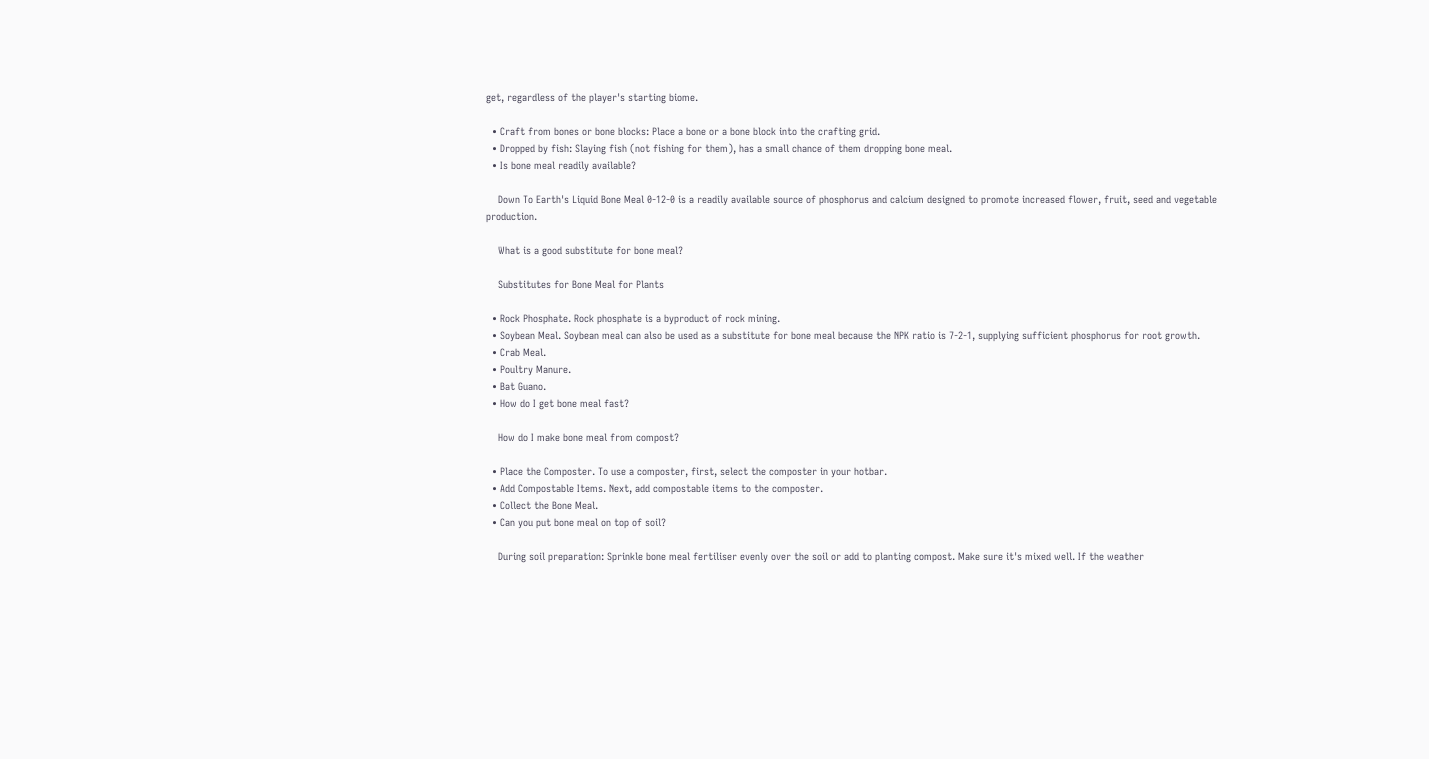get, regardless of the player's starting biome.

  • Craft from bones or bone blocks: Place a bone or a bone block into the crafting grid.
  • Dropped by fish: Slaying fish (not fishing for them), has a small chance of them dropping bone meal.
  • Is bone meal readily available?

    Down To Earth's Liquid Bone Meal 0-12-0 is a readily available source of phosphorus and calcium designed to promote increased flower, fruit, seed and vegetable production.

    What is a good substitute for bone meal?

    Substitutes for Bone Meal for Plants

  • Rock Phosphate. Rock phosphate is a byproduct of rock mining.
  • Soybean Meal. Soybean meal can also be used as a substitute for bone meal because the NPK ratio is 7-2-1, supplying sufficient phosphorus for root growth.
  • Crab Meal.
  • Poultry Manure.
  • Bat Guano.
  • How do I get bone meal fast?

    How do I make bone meal from compost?

  • Place the Composter. To use a composter, first, select the composter in your hotbar.
  • Add Compostable Items. Next, add compostable items to the composter.
  • Collect the Bone Meal.
  • Can you put bone meal on top of soil?

    During soil preparation: Sprinkle bone meal fertiliser evenly over the soil or add to planting compost. Make sure it's mixed well. If the weather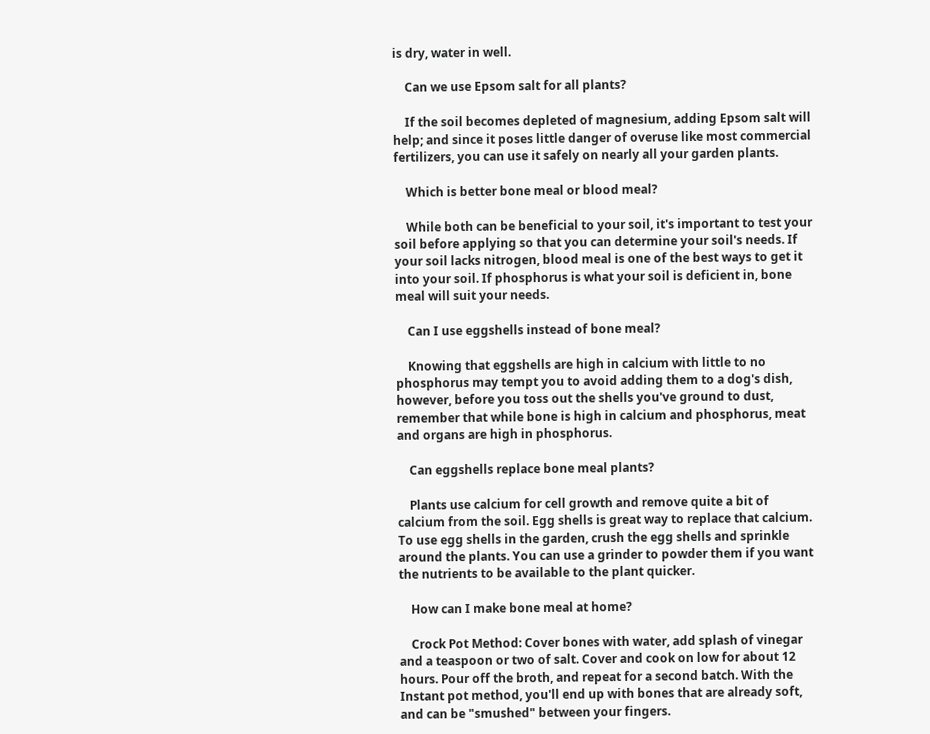is dry, water in well.

    Can we use Epsom salt for all plants?

    If the soil becomes depleted of magnesium, adding Epsom salt will help; and since it poses little danger of overuse like most commercial fertilizers, you can use it safely on nearly all your garden plants.

    Which is better bone meal or blood meal?

    While both can be beneficial to your soil, it's important to test your soil before applying so that you can determine your soil's needs. If your soil lacks nitrogen, blood meal is one of the best ways to get it into your soil. If phosphorus is what your soil is deficient in, bone meal will suit your needs.

    Can I use eggshells instead of bone meal?

    Knowing that eggshells are high in calcium with little to no phosphorus may tempt you to avoid adding them to a dog's dish, however, before you toss out the shells you've ground to dust, remember that while bone is high in calcium and phosphorus, meat and organs are high in phosphorus.

    Can eggshells replace bone meal plants?

    Plants use calcium for cell growth and remove quite a bit of calcium from the soil. Egg shells is great way to replace that calcium. To use egg shells in the garden, crush the egg shells and sprinkle around the plants. You can use a grinder to powder them if you want the nutrients to be available to the plant quicker.

    How can I make bone meal at home?

    Crock Pot Method: Cover bones with water, add splash of vinegar and a teaspoon or two of salt. Cover and cook on low for about 12 hours. Pour off the broth, and repeat for a second batch. With the Instant pot method, you'll end up with bones that are already soft, and can be "smushed" between your fingers.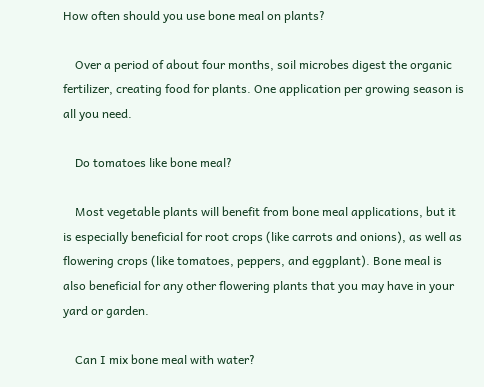How often should you use bone meal on plants?

    Over a period of about four months, soil microbes digest the organic fertilizer, creating food for plants. One application per growing season is all you need.

    Do tomatoes like bone meal?

    Most vegetable plants will benefit from bone meal applications, but it is especially beneficial for root crops (like carrots and onions), as well as flowering crops (like tomatoes, peppers, and eggplant). Bone meal is also beneficial for any other flowering plants that you may have in your yard or garden.

    Can I mix bone meal with water?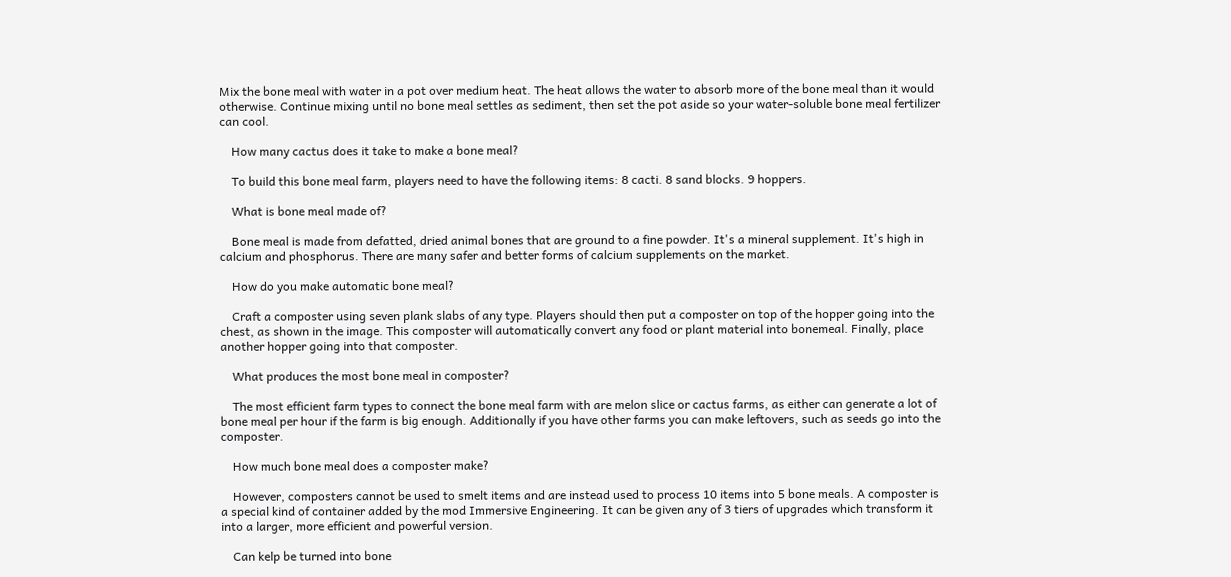Mix the bone meal with water in a pot over medium heat. The heat allows the water to absorb more of the bone meal than it would otherwise. Continue mixing until no bone meal settles as sediment, then set the pot aside so your water-soluble bone meal fertilizer can cool.

    How many cactus does it take to make a bone meal?

    To build this bone meal farm, players need to have the following items: 8 cacti. 8 sand blocks. 9 hoppers.

    What is bone meal made of?

    Bone meal is made from defatted, dried animal bones that are ground to a fine powder. It's a mineral supplement. It's high in calcium and phosphorus. There are many safer and better forms of calcium supplements on the market.

    How do you make automatic bone meal?

    Craft a composter using seven plank slabs of any type. Players should then put a composter on top of the hopper going into the chest, as shown in the image. This composter will automatically convert any food or plant material into bonemeal. Finally, place another hopper going into that composter.

    What produces the most bone meal in composter?

    The most efficient farm types to connect the bone meal farm with are melon slice or cactus farms, as either can generate a lot of bone meal per hour if the farm is big enough. Additionally if you have other farms you can make leftovers, such as seeds go into the composter.

    How much bone meal does a composter make?

    However, composters cannot be used to smelt items and are instead used to process 10 items into 5 bone meals. A composter is a special kind of container added by the mod Immersive Engineering. It can be given any of 3 tiers of upgrades which transform it into a larger, more efficient and powerful version.

    Can kelp be turned into bone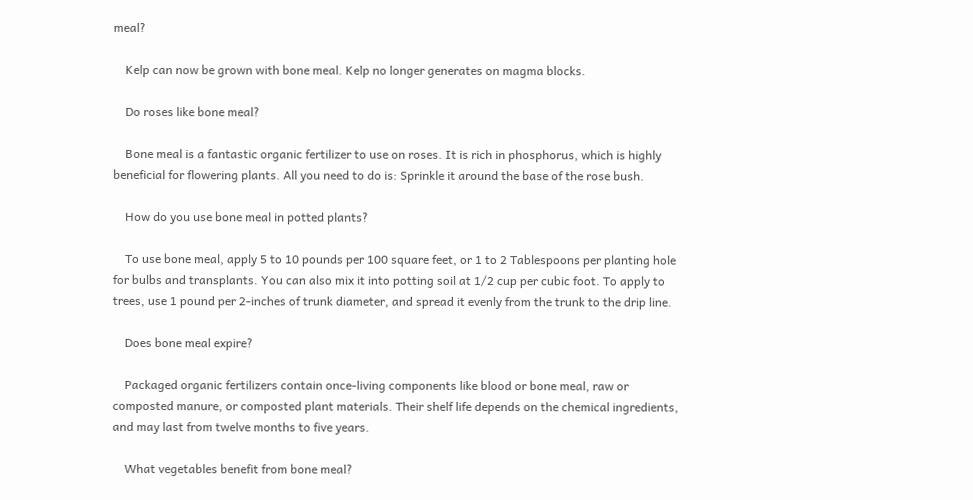meal?

    Kelp can now be grown with bone meal. Kelp no longer generates on magma blocks.

    Do roses like bone meal?

    Bone meal is a fantastic organic fertilizer to use on roses. It is rich in phosphorus, which is highly beneficial for flowering plants. All you need to do is: Sprinkle it around the base of the rose bush.

    How do you use bone meal in potted plants?

    To use bone meal, apply 5 to 10 pounds per 100 square feet, or 1 to 2 Tablespoons per planting hole for bulbs and transplants. You can also mix it into potting soil at 1/2 cup per cubic foot. To apply to trees, use 1 pound per 2-inches of trunk diameter, and spread it evenly from the trunk to the drip line.

    Does bone meal expire?

    Packaged organic fertilizers contain once-living components like blood or bone meal, raw or composted manure, or composted plant materials. Their shelf life depends on the chemical ingredients, and may last from twelve months to five years.

    What vegetables benefit from bone meal?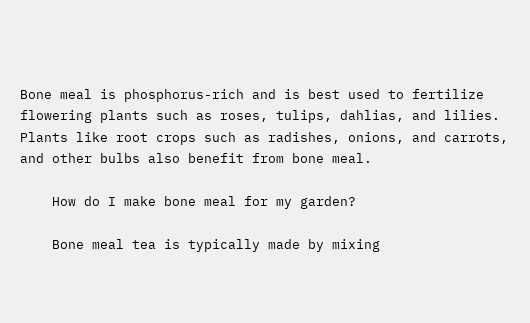Bone meal is phosphorus-rich and is best used to fertilize flowering plants such as roses, tulips, dahlias, and lilies. Plants like root crops such as radishes, onions, and carrots, and other bulbs also benefit from bone meal.

    How do I make bone meal for my garden?

    Bone meal tea is typically made by mixing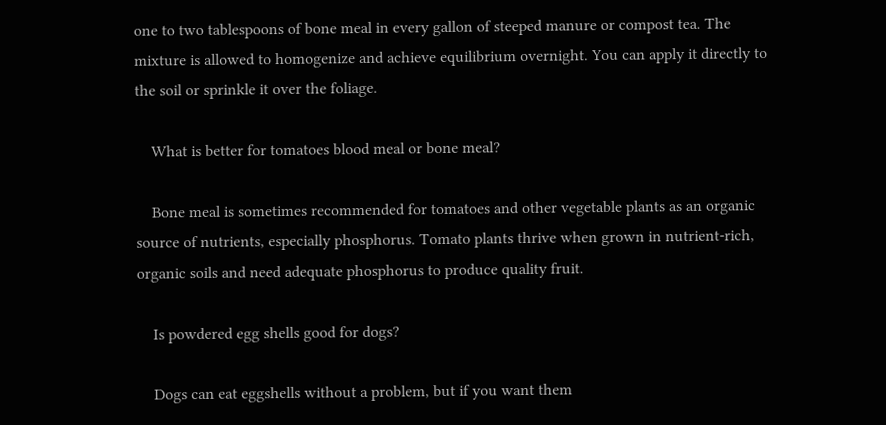one to two tablespoons of bone meal in every gallon of steeped manure or compost tea. The mixture is allowed to homogenize and achieve equilibrium overnight. You can apply it directly to the soil or sprinkle it over the foliage.

    What is better for tomatoes blood meal or bone meal?

    Bone meal is sometimes recommended for tomatoes and other vegetable plants as an organic source of nutrients, especially phosphorus. Tomato plants thrive when grown in nutrient-rich, organic soils and need adequate phosphorus to produce quality fruit.

    Is powdered egg shells good for dogs?

    Dogs can eat eggshells without a problem, but if you want them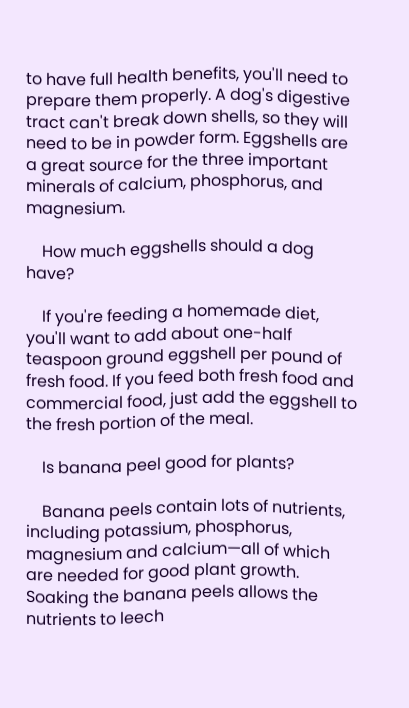to have full health benefits, you'll need to prepare them properly. A dog's digestive tract can't break down shells, so they will need to be in powder form. Eggshells are a great source for the three important minerals of calcium, phosphorus, and magnesium.

    How much eggshells should a dog have?

    If you're feeding a homemade diet, you'll want to add about one-half teaspoon ground eggshell per pound of fresh food. If you feed both fresh food and commercial food, just add the eggshell to the fresh portion of the meal.

    Is banana peel good for plants?

    Banana peels contain lots of nutrients, including potassium, phosphorus, magnesium and calcium—all of which are needed for good plant growth. Soaking the banana peels allows the nutrients to leech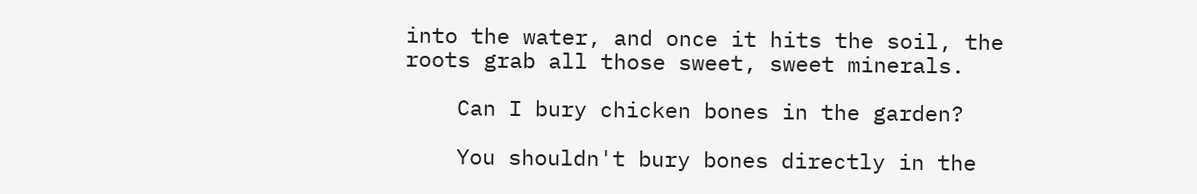into the water, and once it hits the soil, the roots grab all those sweet, sweet minerals.

    Can I bury chicken bones in the garden?

    You shouldn't bury bones directly in the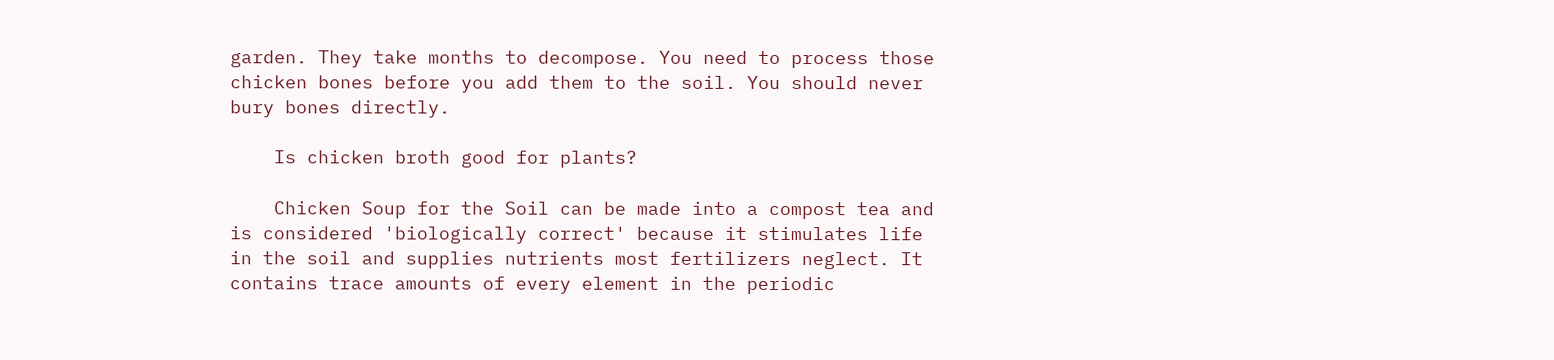garden. They take months to decompose. You need to process those chicken bones before you add them to the soil. You should never bury bones directly.

    Is chicken broth good for plants?

    Chicken Soup for the Soil can be made into a compost tea and is considered 'biologically correct' because it stimulates life in the soil and supplies nutrients most fertilizers neglect. It contains trace amounts of every element in the periodic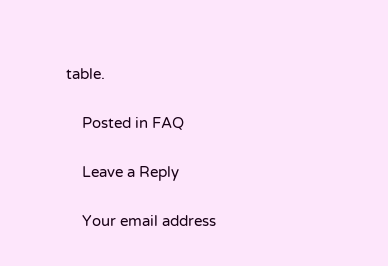table.

    Posted in FAQ

    Leave a Reply

    Your email address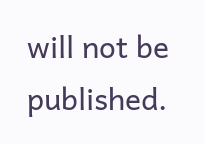will not be published.